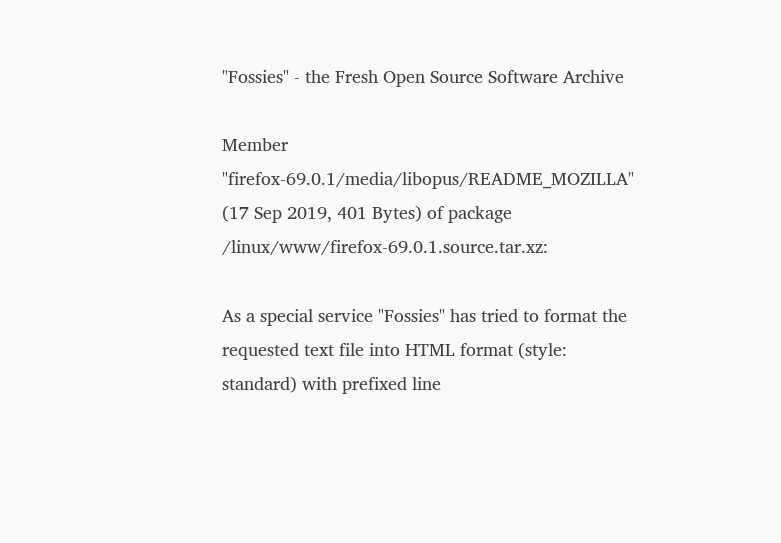"Fossies" - the Fresh Open Source Software Archive

Member "firefox-69.0.1/media/libopus/README_MOZILLA" (17 Sep 2019, 401 Bytes) of package /linux/www/firefox-69.0.1.source.tar.xz:

As a special service "Fossies" has tried to format the requested text file into HTML format (style: standard) with prefixed line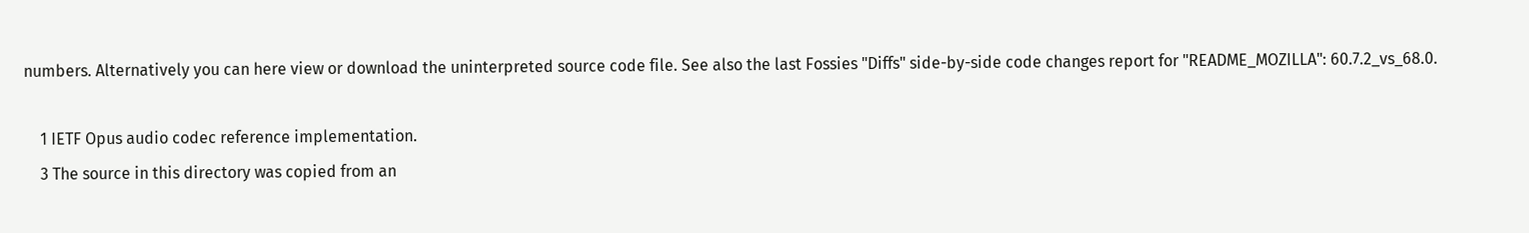numbers. Alternatively you can here view or download the uninterpreted source code file. See also the last Fossies "Diffs" side-by-side code changes report for "README_MOZILLA": 60.7.2_vs_68.0.

    1 IETF Opus audio codec reference implementation.
    3 The source in this directory was copied from an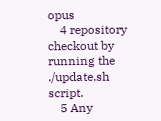opus
    4 repository checkout by running the ./update.sh script.
    5 Any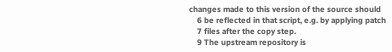changes made to this version of the source should
    6 be reflected in that script, e.g. by applying patch
    7 files after the copy step.
    9 The upstream repository is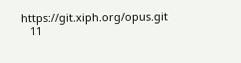https://git.xiph.org/opus.git
   11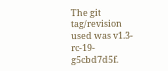The git tag/revision used was v1.3-rc-19-g5cbd7d5f.